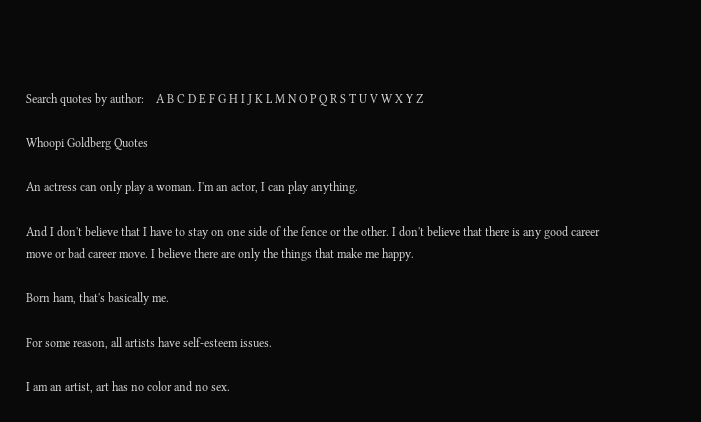Search quotes by author:    A B C D E F G H I J K L M N O P Q R S T U V W X Y Z

Whoopi Goldberg Quotes

An actress can only play a woman. I'm an actor, I can play anything.

And I don't believe that I have to stay on one side of the fence or the other. I don't believe that there is any good career move or bad career move. I believe there are only the things that make me happy.

Born ham, that's basically me.

For some reason, all artists have self-esteem issues.

I am an artist, art has no color and no sex.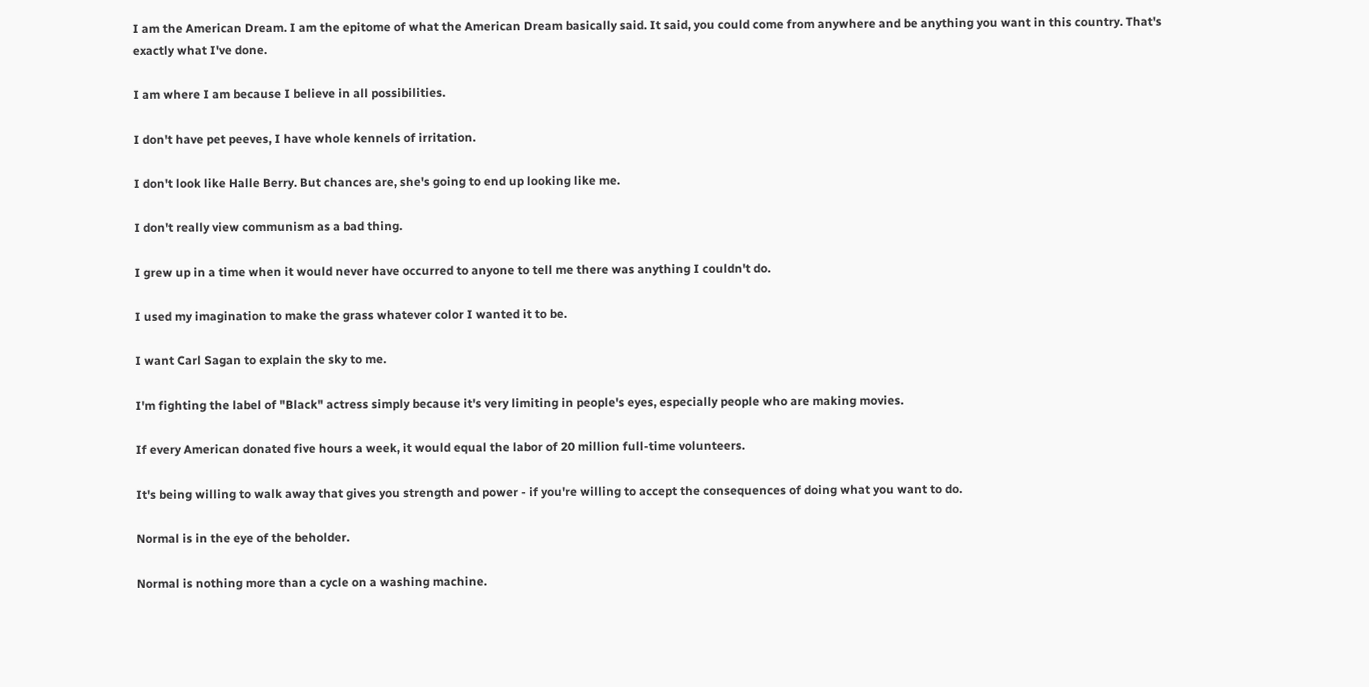I am the American Dream. I am the epitome of what the American Dream basically said. It said, you could come from anywhere and be anything you want in this country. That's exactly what I've done.

I am where I am because I believe in all possibilities.

I don't have pet peeves, I have whole kennels of irritation.

I don't look like Halle Berry. But chances are, she's going to end up looking like me.

I don't really view communism as a bad thing.

I grew up in a time when it would never have occurred to anyone to tell me there was anything I couldn't do.

I used my imagination to make the grass whatever color I wanted it to be.

I want Carl Sagan to explain the sky to me.

I'm fighting the label of "Black" actress simply because it's very limiting in people's eyes, especially people who are making movies.

If every American donated five hours a week, it would equal the labor of 20 million full-time volunteers.

It's being willing to walk away that gives you strength and power - if you're willing to accept the consequences of doing what you want to do.

Normal is in the eye of the beholder.

Normal is nothing more than a cycle on a washing machine.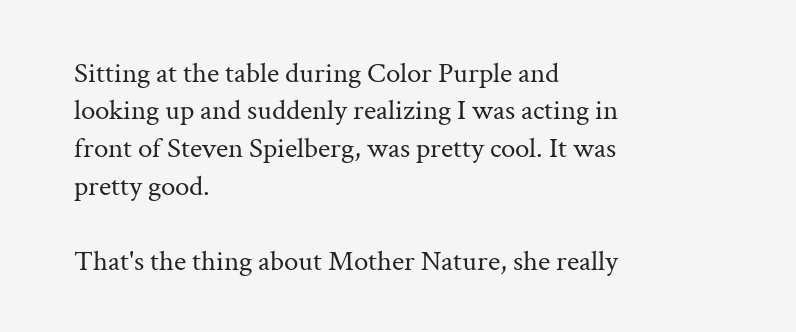Sitting at the table during Color Purple and looking up and suddenly realizing I was acting in front of Steven Spielberg, was pretty cool. It was pretty good.

That's the thing about Mother Nature, she really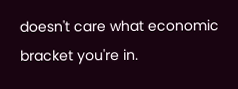doesn't care what economic bracket you're in.